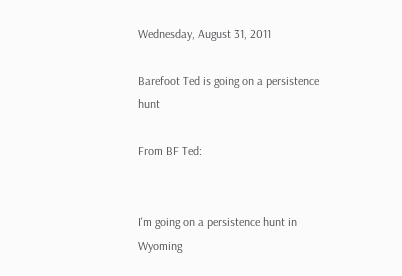Wednesday, August 31, 2011

Barefoot Ted is going on a persistence hunt

From BF Ted:


I'm going on a persistence hunt in Wyoming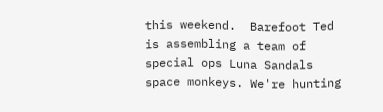this weekend.  Barefoot Ted is assembling a team of special ops Luna Sandals space monkeys. We're hunting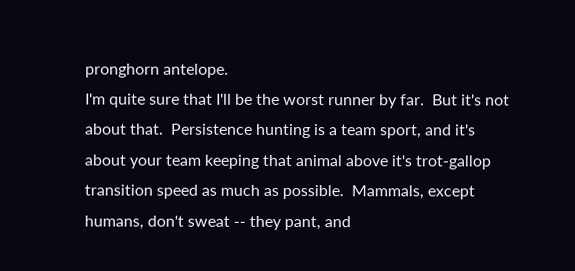pronghorn antelope.
I'm quite sure that I'll be the worst runner by far.  But it's not about that.  Persistence hunting is a team sport, and it's about your team keeping that animal above it's trot-gallop transition speed as much as possible.  Mammals, except humans, don't sweat -- they pant, and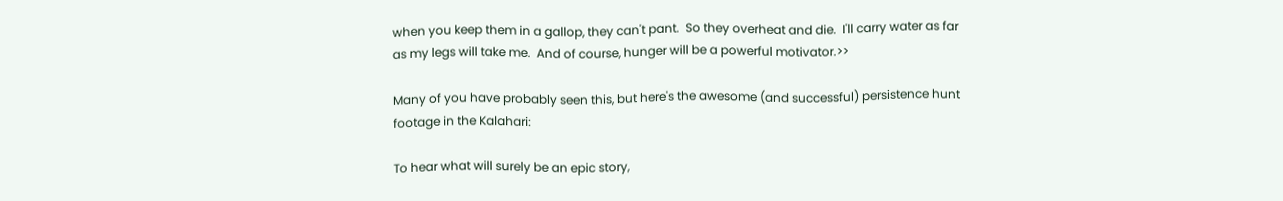when you keep them in a gallop, they can't pant.  So they overheat and die.  I'll carry water as far as my legs will take me.  And of course, hunger will be a powerful motivator.>>

Many of you have probably seen this, but here's the awesome (and successful) persistence hunt footage in the Kalahari:

To hear what will surely be an epic story,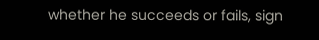whether he succeeds or fails, sign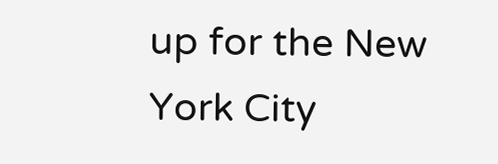up for the New York City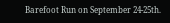Barefoot Run on September 24-25th.